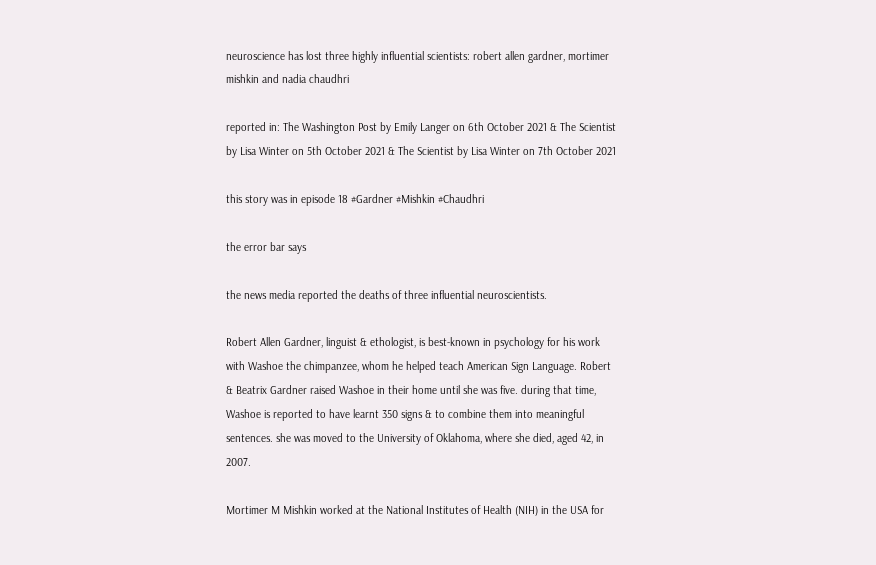neuroscience has lost three highly influential scientists: robert allen gardner, mortimer mishkin and nadia chaudhri

reported in: The Washington Post by Emily Langer on 6th October 2021 & The Scientist by Lisa Winter on 5th October 2021 & The Scientist by Lisa Winter on 7th October 2021

this story was in episode 18 #Gardner #Mishkin #Chaudhri

the error bar says

the news media reported the deaths of three influential neuroscientists.

Robert Allen Gardner, linguist & ethologist, is best-known in psychology for his work with Washoe the chimpanzee, whom he helped teach American Sign Language. Robert & Beatrix Gardner raised Washoe in their home until she was five. during that time, Washoe is reported to have learnt 350 signs & to combine them into meaningful sentences. she was moved to the University of Oklahoma, where she died, aged 42, in 2007.

Mortimer M Mishkin worked at the National Institutes of Health (NIH) in the USA for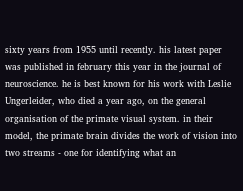sixty years from 1955 until recently. his latest paper was published in february this year in the journal of neuroscience. he is best known for his work with Leslie Ungerleider, who died a year ago, on the general organisation of the primate visual system. in their model, the primate brain divides the work of vision into two streams - one for identifying what an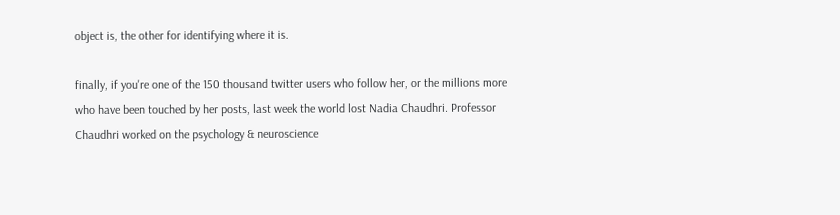object is, the other for identifying where it is.

finally, if you're one of the 150 thousand twitter users who follow her, or the millions more who have been touched by her posts, last week the world lost Nadia Chaudhri. Professor Chaudhri worked on the psychology & neuroscience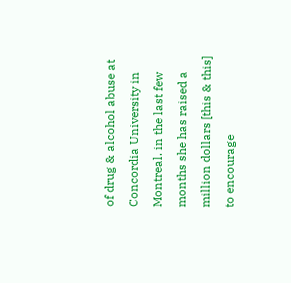of drug & alcohol abuse at Concordia University in Montreal. in the last few months she has raised a million dollars [this & this] to encourage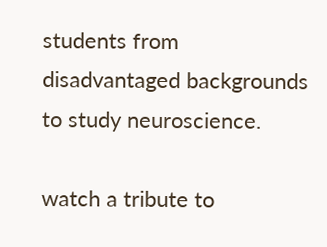students from disadvantaged backgrounds to study neuroscience.

watch a tribute to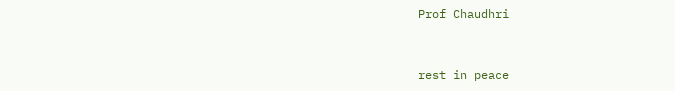Prof Chaudhri


rest in peace